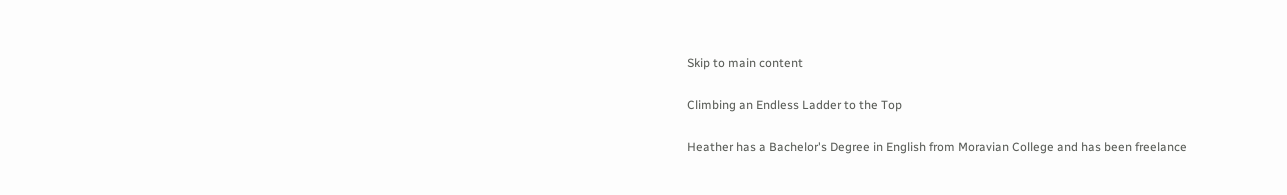Skip to main content

Climbing an Endless Ladder to the Top

Heather has a Bachelor's Degree in English from Moravian College and has been freelance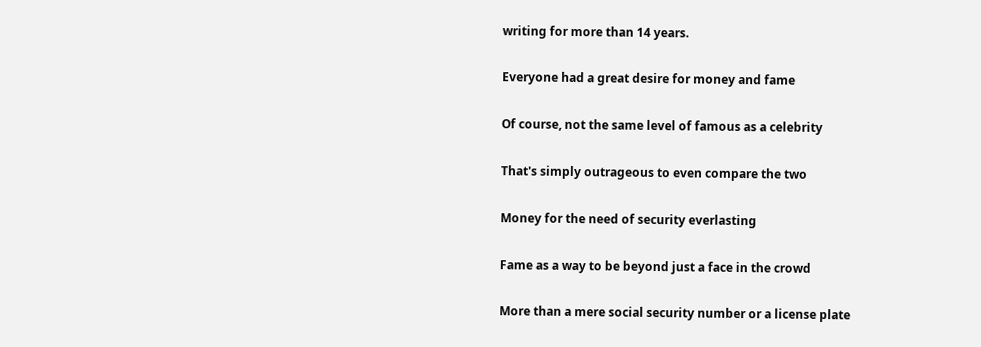writing for more than 14 years.

Everyone had a great desire for money and fame

Of course, not the same level of famous as a celebrity

That's simply outrageous to even compare the two

Money for the need of security everlasting

Fame as a way to be beyond just a face in the crowd

More than a mere social security number or a license plate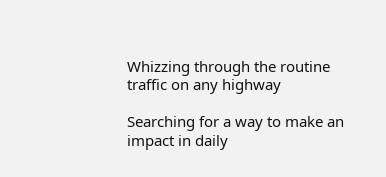Whizzing through the routine traffic on any highway

Searching for a way to make an impact in daily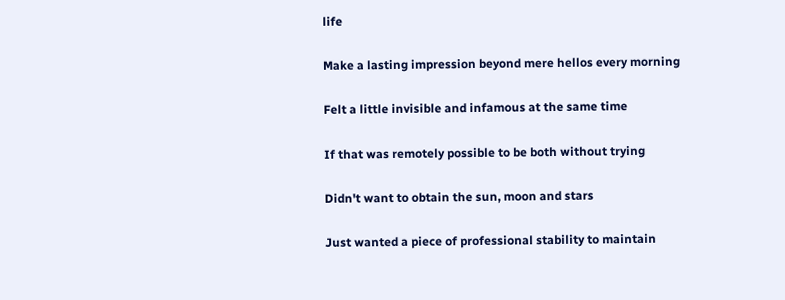life

Make a lasting impression beyond mere hellos every morning

Felt a little invisible and infamous at the same time

If that was remotely possible to be both without trying

Didn't want to obtain the sun, moon and stars

Just wanted a piece of professional stability to maintain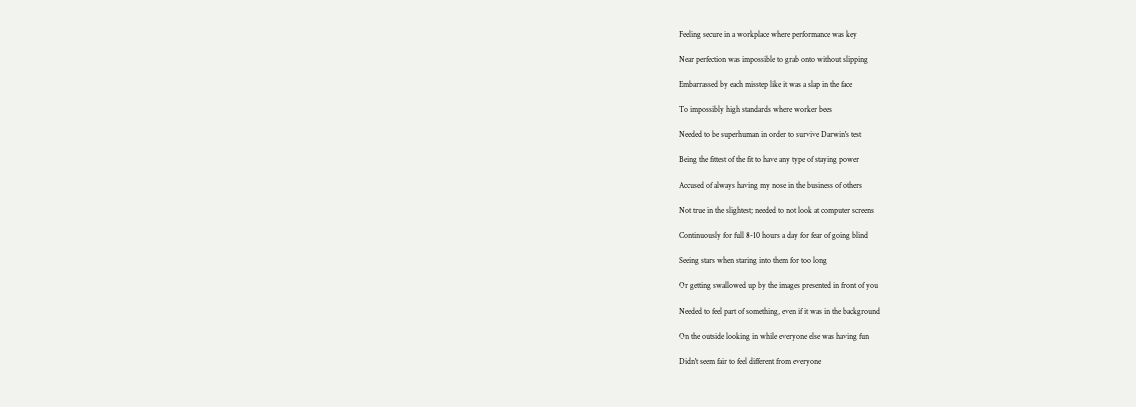Feeling secure in a workplace where performance was key

Near perfection was impossible to grab onto without slipping

Embarrassed by each misstep like it was a slap in the face

To impossibly high standards where worker bees

Needed to be superhuman in order to survive Darwin's test

Being the fittest of the fit to have any type of staying power

Accused of always having my nose in the business of others

Not true in the slightest; needed to not look at computer screens

Continuously for full 8-10 hours a day for fear of going blind

Seeing stars when staring into them for too long

Or getting swallowed up by the images presented in front of you

Needed to feel part of something, even if it was in the background

On the outside looking in while everyone else was having fun

Didn't seem fair to feel different from everyone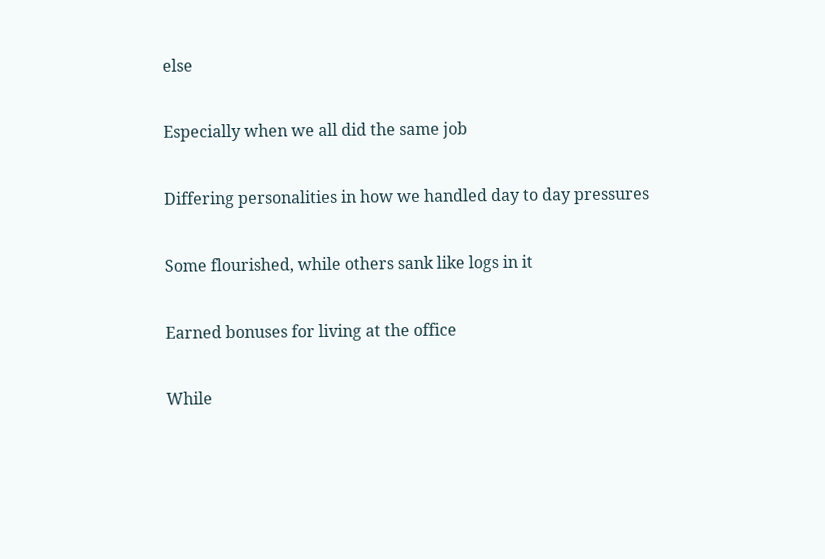else

Especially when we all did the same job

Differing personalities in how we handled day to day pressures

Some flourished, while others sank like logs in it

Earned bonuses for living at the office

While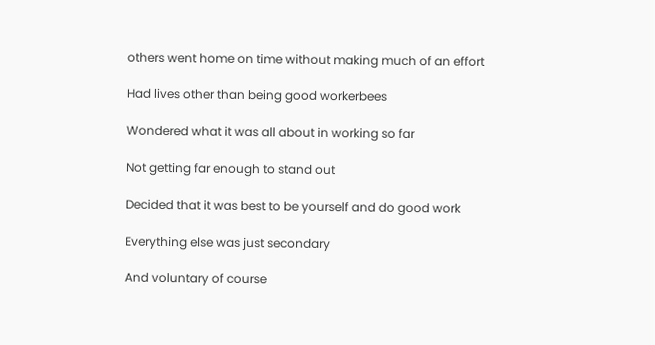others went home on time without making much of an effort

Had lives other than being good workerbees

Wondered what it was all about in working so far

Not getting far enough to stand out

Decided that it was best to be yourself and do good work

Everything else was just secondary

And voluntary of course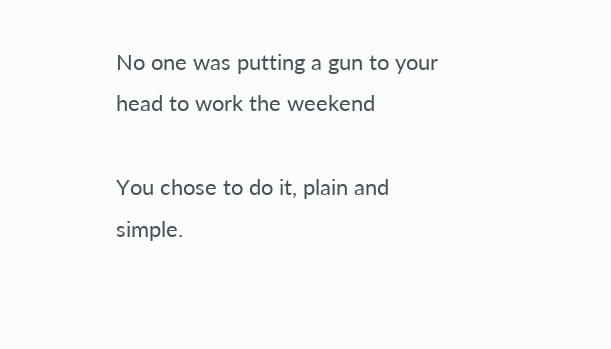No one was putting a gun to your head to work the weekend

You chose to do it, plain and simple.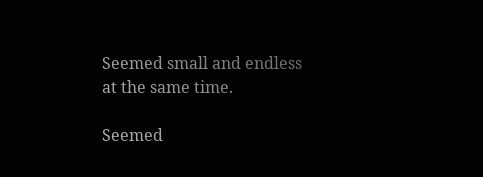Seemed small and endless at the same time.

Seemed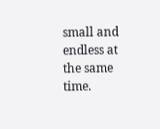small and endless at the same time.